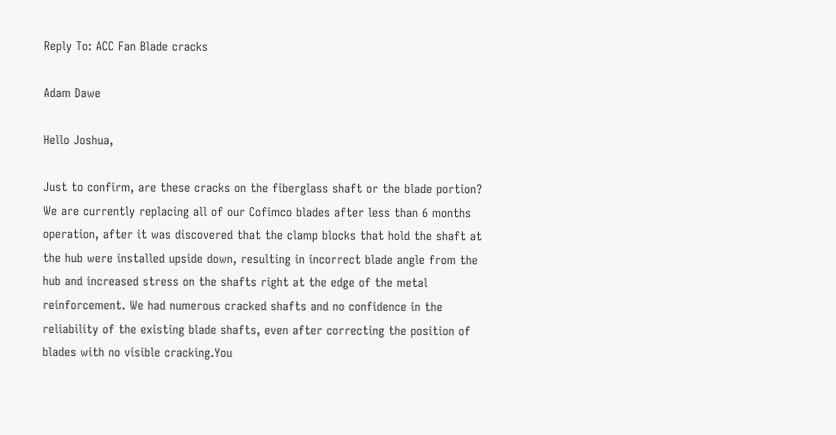Reply To: ACC Fan Blade cracks

Adam Dawe

Hello Joshua,

Just to confirm, are these cracks on the fiberglass shaft or the blade portion? We are currently replacing all of our Cofimco blades after less than 6 months operation, after it was discovered that the clamp blocks that hold the shaft at the hub were installed upside down, resulting in incorrect blade angle from the hub and increased stress on the shafts right at the edge of the metal reinforcement. We had numerous cracked shafts and no confidence in the reliability of the existing blade shafts, even after correcting the position of blades with no visible cracking.You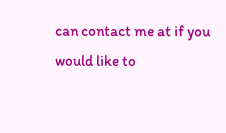can contact me at if you would like to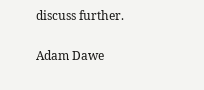discuss further.

Adam Dawe